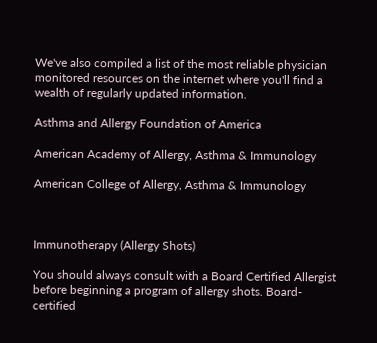We've also compiled a list of the most reliable physician monitored resources on the internet where you'll find a wealth of regularly updated information.

Asthma and Allergy Foundation of America

American Academy of Allergy, Asthma & Immunology

American College of Allergy, Asthma & Immunology



Immunotherapy (Allergy Shots)

You should always consult with a Board Certified Allergist before beginning a program of allergy shots. Board-certified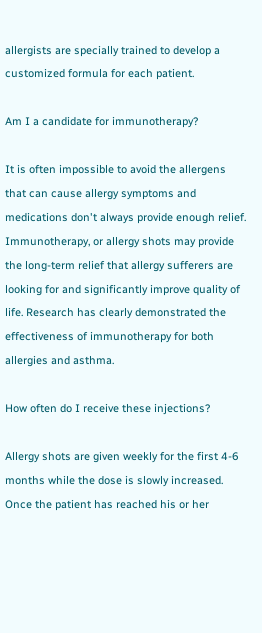allergists are specially trained to develop a customized formula for each patient.

Am I a candidate for immunotherapy?

It is often impossible to avoid the allergens that can cause allergy symptoms and medications don't always provide enough relief. Immunotherapy, or allergy shots may provide the long-term relief that allergy sufferers are looking for and significantly improve quality of life. Research has clearly demonstrated the effectiveness of immunotherapy for both allergies and asthma.

How often do I receive these injections?

Allergy shots are given weekly for the first 4-6 months while the dose is slowly increased. Once the patient has reached his or her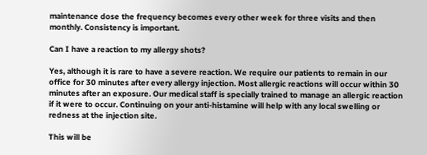maintenance dose the frequency becomes every other week for three visits and then monthly. Consistency is important.

Can I have a reaction to my allergy shots?

Yes, although it is rare to have a severe reaction. We require our patients to remain in our office for 30 minutes after every allergy injection. Most allergic reactions will occur within 30 minutes after an exposure. Our medical staff is specially trained to manage an allergic reaction if it were to occur. Continuing on your anti-histamine will help with any local swelling or redness at the injection site.

This will be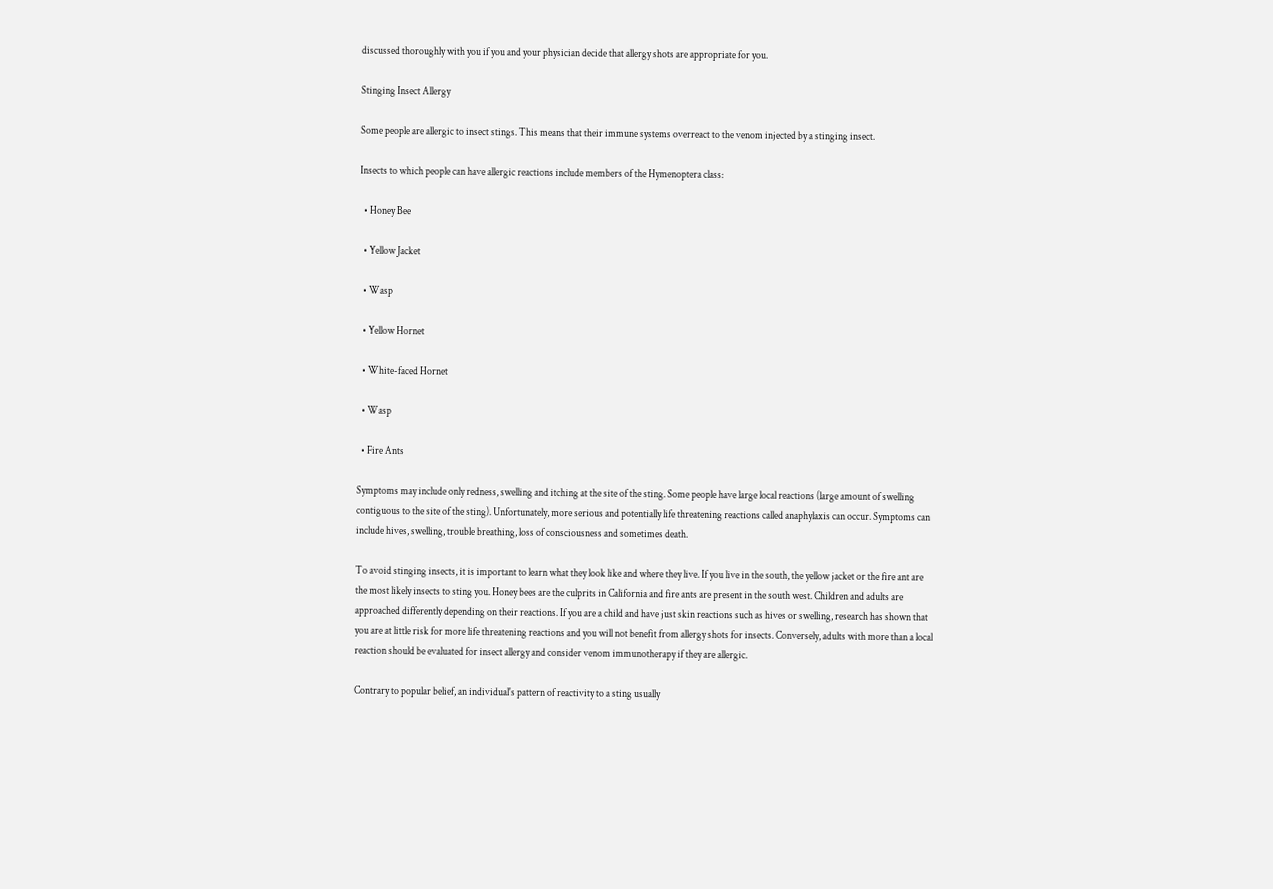discussed thoroughly with you if you and your physician decide that allergy shots are appropriate for you.

Stinging Insect Allergy

Some people are allergic to insect stings. This means that their immune systems overreact to the venom injected by a stinging insect.

Insects to which people can have allergic reactions include members of the Hymenoptera class:

  • Honey Bee

  • Yellow Jacket

  • Wasp

  • Yellow Hornet

  • White-faced Hornet

  • Wasp

  • Fire Ants

Symptoms may include only redness, swelling and itching at the site of the sting. Some people have large local reactions (large amount of swelling contiguous to the site of the sting). Unfortunately, more serious and potentially life threatening reactions called anaphylaxis can occur. Symptoms can include hives, swelling, trouble breathing, loss of consciousness and sometimes death.

To avoid stinging insects, it is important to learn what they look like and where they live. If you live in the south, the yellow jacket or the fire ant are the most likely insects to sting you. Honey bees are the culprits in California and fire ants are present in the south west. Children and adults are approached differently depending on their reactions. If you are a child and have just skin reactions such as hives or swelling, research has shown that you are at little risk for more life threatening reactions and you will not benefit from allergy shots for insects. Conversely, adults with more than a local reaction should be evaluated for insect allergy and consider venom immunotherapy if they are allergic.

Contrary to popular belief, an individual's pattern of reactivity to a sting usually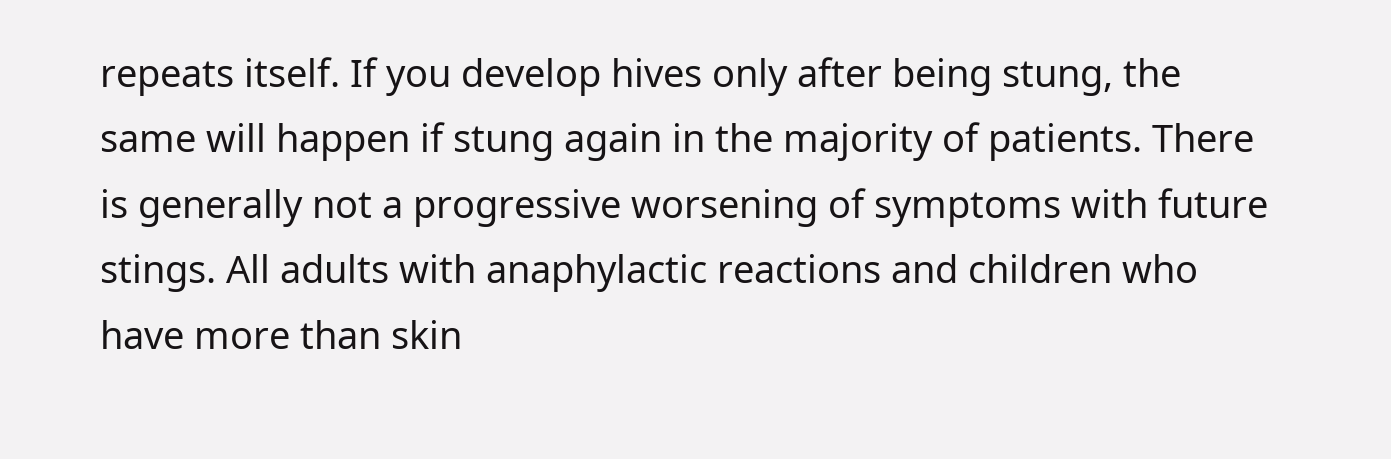repeats itself. If you develop hives only after being stung, the same will happen if stung again in the majority of patients. There is generally not a progressive worsening of symptoms with future stings. All adults with anaphylactic reactions and children who have more than skin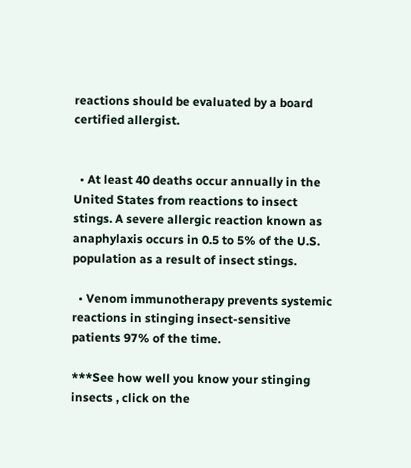reactions should be evaluated by a board certified allergist.


  • At least 40 deaths occur annually in the United States from reactions to insect stings. A severe allergic reaction known as anaphylaxis occurs in 0.5 to 5% of the U.S. population as a result of insect stings.

  • Venom immunotherapy prevents systemic reactions in stinging insect-sensitive patients 97% of the time.

***See how well you know your stinging insects , click on the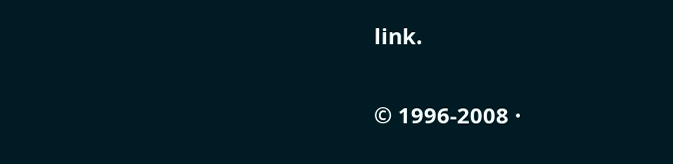link.

© 1996-2008 ·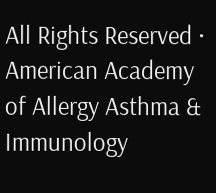All Rights Reserved · American Academy of Allergy Asthma & Immunology